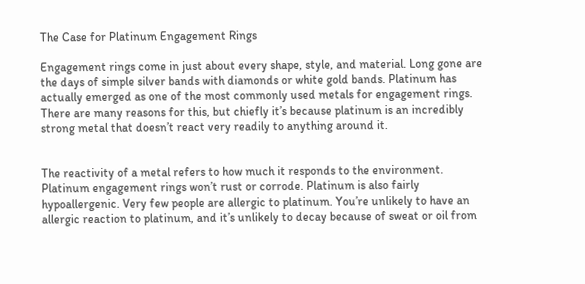The Case for Platinum Engagement Rings

Engagement rings come in just about every shape, style, and material. Long gone are the days of simple silver bands with diamonds or white gold bands. Platinum has actually emerged as one of the most commonly used metals for engagement rings. There are many reasons for this, but chiefly it’s because platinum is an incredibly strong metal that doesn’t react very readily to anything around it.


The reactivity of a metal refers to how much it responds to the environment. Platinum engagement rings won’t rust or corrode. Platinum is also fairly hypoallergenic. Very few people are allergic to platinum. You’re unlikely to have an allergic reaction to platinum, and it’s unlikely to decay because of sweat or oil from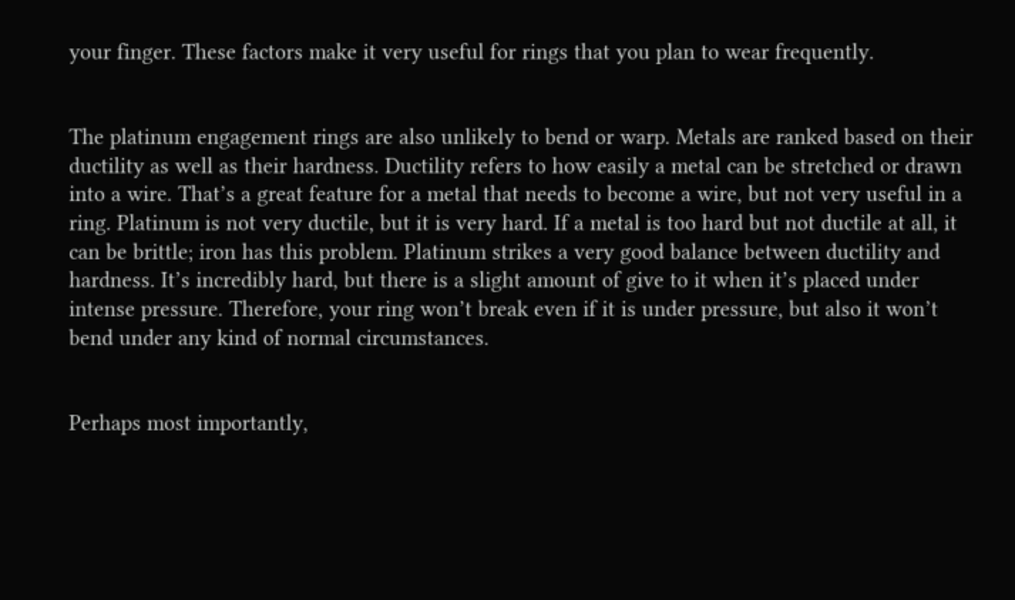your finger. These factors make it very useful for rings that you plan to wear frequently.


The platinum engagement rings are also unlikely to bend or warp. Metals are ranked based on their ductility as well as their hardness. Ductility refers to how easily a metal can be stretched or drawn into a wire. That’s a great feature for a metal that needs to become a wire, but not very useful in a ring. Platinum is not very ductile, but it is very hard. If a metal is too hard but not ductile at all, it can be brittle; iron has this problem. Platinum strikes a very good balance between ductility and hardness. It’s incredibly hard, but there is a slight amount of give to it when it’s placed under intense pressure. Therefore, your ring won’t break even if it is under pressure, but also it won’t bend under any kind of normal circumstances.


Perhaps most importantly,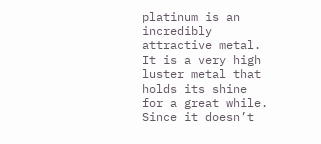platinum is an incredibly attractive metal. It is a very high luster metal that holds its shine for a great while. Since it doesn’t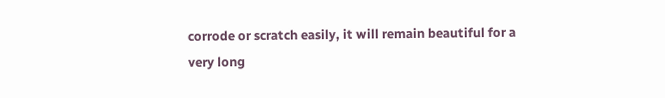corrode or scratch easily, it will remain beautiful for a very long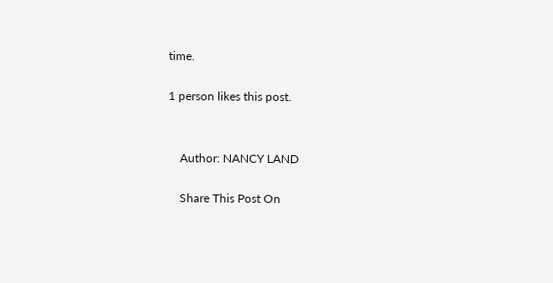time.

1 person likes this post.


    Author: NANCY LAND

    Share This Post On